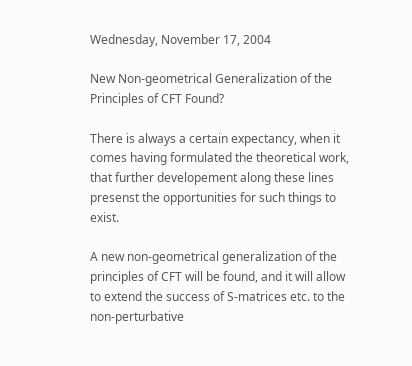Wednesday, November 17, 2004

New Non-geometrical Generalization of the Principles of CFT Found?

There is always a certain expectancy, when it comes having formulated the theoretical work, that further developement along these lines presenst the opportunities for such things to exist.

A new non-geometrical generalization of the principles of CFT will be found, and it will allow to extend the success of S-matrices etc. to the non-perturbative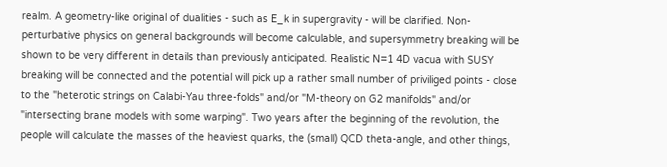realm. A geometry-like original of dualities - such as E_k in supergravity - will be clarified. Non-perturbative physics on general backgrounds will become calculable, and supersymmetry breaking will be shown to be very different in details than previously anticipated. Realistic N=1 4D vacua with SUSY breaking will be connected and the potential will pick up a rather small number of priviliged points - close to the "heterotic strings on Calabi-Yau three-folds" and/or "M-theory on G2 manifolds" and/or "intersecting brane models with some warping". Two years after the beginning of the revolution, the people will calculate the masses of the heaviest quarks, the (small) QCD theta-angle, and other things,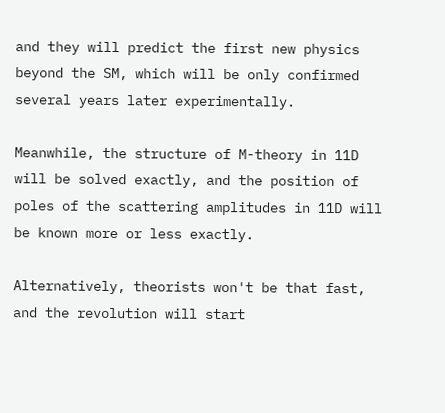and they will predict the first new physics beyond the SM, which will be only confirmed several years later experimentally.

Meanwhile, the structure of M-theory in 11D will be solved exactly, and the position of poles of the scattering amplitudes in 11D will be known more or less exactly.

Alternatively, theorists won't be that fast, and the revolution will start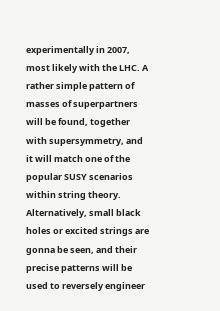experimentally in 2007, most likely with the LHC. A rather simple pattern of masses of superpartners will be found, together with supersymmetry, and it will match one of the popular SUSY scenarios within string theory. Alternatively, small black holes or excited strings are gonna be seen, and their precise patterns will be used to reversely engineer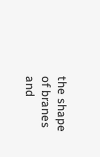the shape of branes and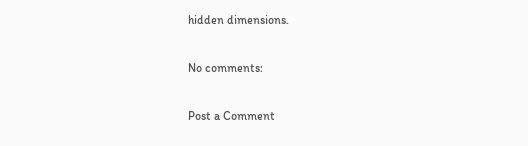hidden dimensions.

No comments:

Post a Comment